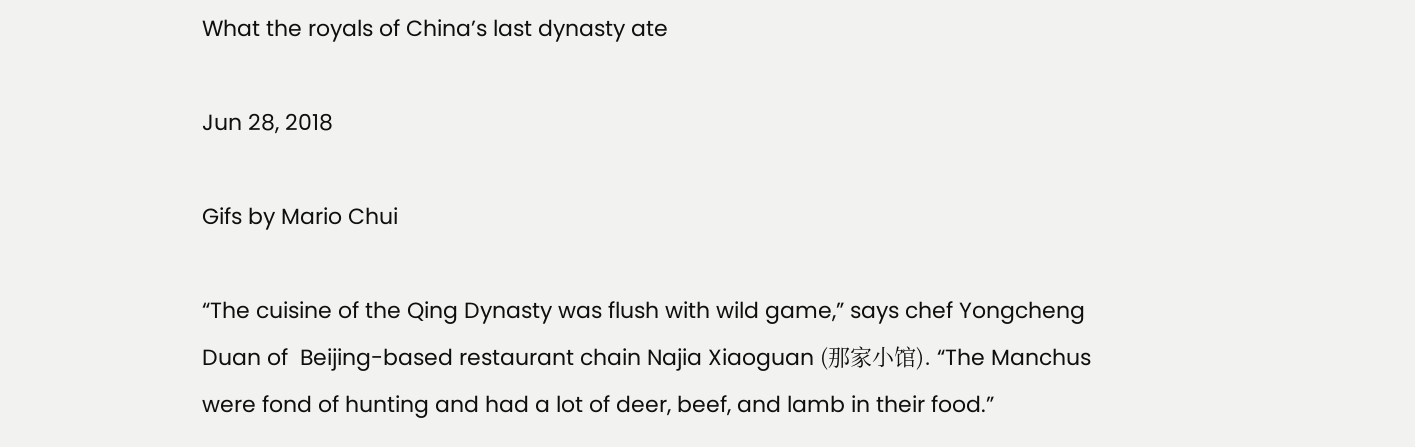What the royals of China’s last dynasty ate

Jun 28, 2018

Gifs by Mario Chui

“The cuisine of the Qing Dynasty was flush with wild game,” says chef Yongcheng Duan of  Beijing-based restaurant chain Najia Xiaoguan (那家小馆). “The Manchus were fond of hunting and had a lot of deer, beef, and lamb in their food.”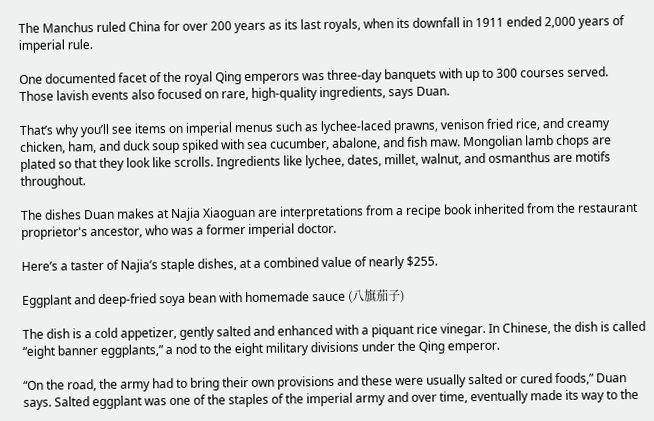The Manchus ruled China for over 200 years as its last royals, when its downfall in 1911 ended 2,000 years of imperial rule.

One documented facet of the royal Qing emperors was three-day banquets with up to 300 courses served. Those lavish events also focused on rare, high-quality ingredients, says Duan.

That’s why you’ll see items on imperial menus such as lychee-laced prawns, venison fried rice, and creamy chicken, ham, and duck soup spiked with sea cucumber, abalone, and fish maw. Mongolian lamb chops are plated so that they look like scrolls. Ingredients like lychee, dates, millet, walnut, and osmanthus are motifs throughout.

The dishes Duan makes at Najia Xiaoguan are interpretations from a recipe book inherited from the restaurant proprietor's ancestor, who was a former imperial doctor.

Here’s a taster of Najia’s staple dishes, at a combined value of nearly $255.

Eggplant and deep-fried soya bean with homemade sauce (八旗茄子)

The dish is a cold appetizer, gently salted and enhanced with a piquant rice vinegar. In Chinese, the dish is called “eight banner eggplants,” a nod to the eight military divisions under the Qing emperor.

“On the road, the army had to bring their own provisions and these were usually salted or cured foods,” Duan says. Salted eggplant was one of the staples of the imperial army and over time, eventually made its way to the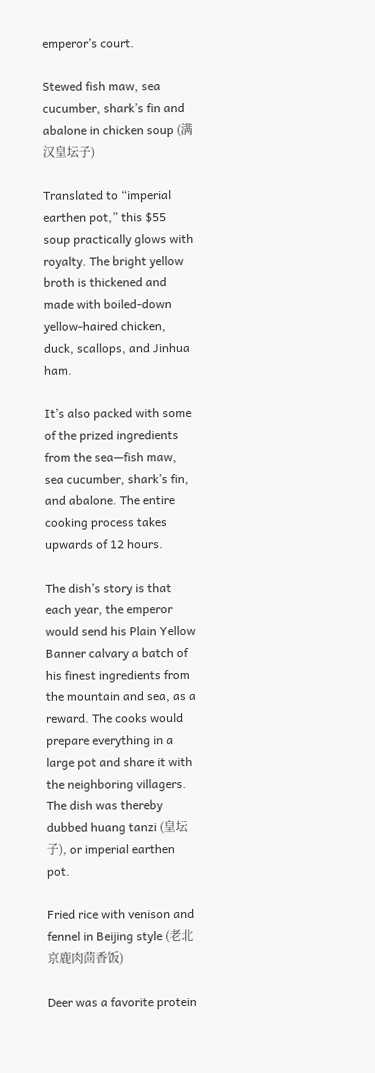emperor’s court.

Stewed fish maw, sea cucumber, shark’s fin and abalone in chicken soup (满汉皇坛子)

Translated to “imperial earthen pot,” this $55 soup practically glows with royalty. The bright yellow broth is thickened and made with boiled-down yellow-haired chicken, duck, scallops, and Jinhua ham.

It’s also packed with some of the prized ingredients from the sea—fish maw, sea cucumber, shark’s fin, and abalone. The entire cooking process takes upwards of 12 hours.

The dish’s story is that each year, the emperor would send his Plain Yellow Banner calvary a batch of his finest ingredients from the mountain and sea, as a reward. The cooks would prepare everything in a large pot and share it with the neighboring villagers. The dish was thereby dubbed huang tanzi (皇坛子), or imperial earthen pot.

Fried rice with venison and fennel in Beijing style (老北京鹿肉茴香饭)

Deer was a favorite protein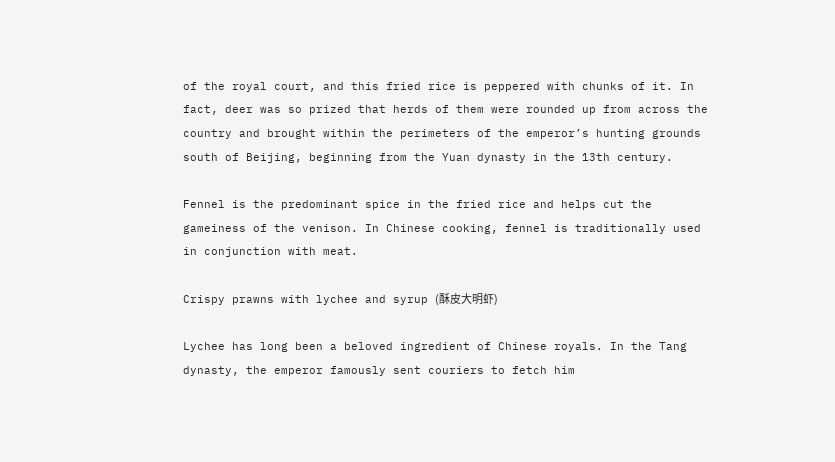of the royal court, and this fried rice is peppered with chunks of it. In fact, deer was so prized that herds of them were rounded up from across the country and brought within the perimeters of the emperor’s hunting grounds south of Beijing, beginning from the Yuan dynasty in the 13th century.

Fennel is the predominant spice in the fried rice and helps cut the gameiness of the venison. In Chinese cooking, fennel is traditionally used in conjunction with meat.

Crispy prawns with lychee and syrup (酥皮大明虾)

Lychee has long been a beloved ingredient of Chinese royals. In the Tang dynasty, the emperor famously sent couriers to fetch him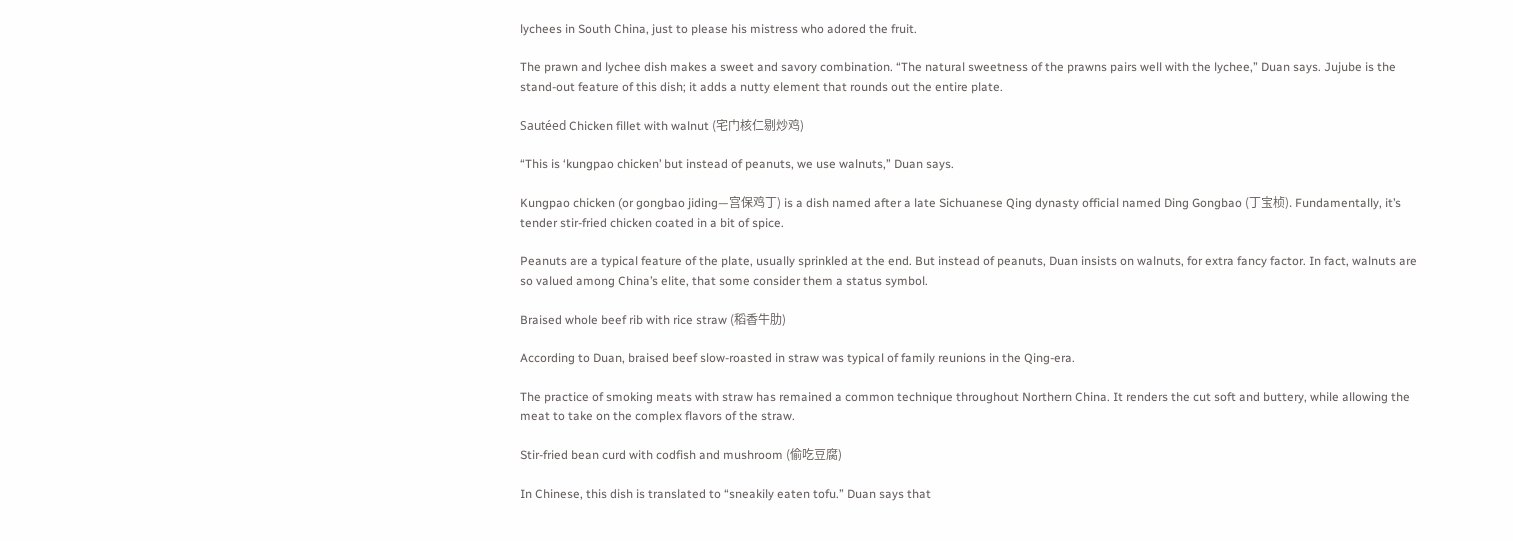lychees in South China, just to please his mistress who adored the fruit.

The prawn and lychee dish makes a sweet and savory combination. “The natural sweetness of the prawns pairs well with the lychee,” Duan says. Jujube is the stand-out feature of this dish; it adds a nutty element that rounds out the entire plate.

Sautéed Chicken fillet with walnut (宅门核仁剔炒鸡)

“This is ‘kungpao chicken’ but instead of peanuts, we use walnuts,” Duan says.

Kungpao chicken (or gongbao jiding—宫保鸡丁) is a dish named after a late Sichuanese Qing dynasty official named Ding Gongbao (丁宝桢). Fundamentally, it’s tender stir-fried chicken coated in a bit of spice.

Peanuts are a typical feature of the plate, usually sprinkled at the end. But instead of peanuts, Duan insists on walnuts, for extra fancy factor. In fact, walnuts are so valued among China’s elite, that some consider them a status symbol.

Braised whole beef rib with rice straw (稻香牛肋)

According to Duan, braised beef slow-roasted in straw was typical of family reunions in the Qing-era.

The practice of smoking meats with straw has remained a common technique throughout Northern China. It renders the cut soft and buttery, while allowing the meat to take on the complex flavors of the straw.

Stir-fried bean curd with codfish and mushroom (偷吃豆腐)

In Chinese, this dish is translated to “sneakily eaten tofu.” Duan says that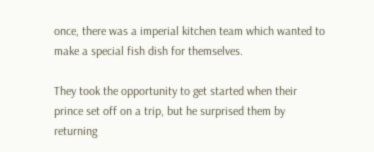once, there was a imperial kitchen team which wanted to make a special fish dish for themselves.

They took the opportunity to get started when their prince set off on a trip, but he surprised them by returning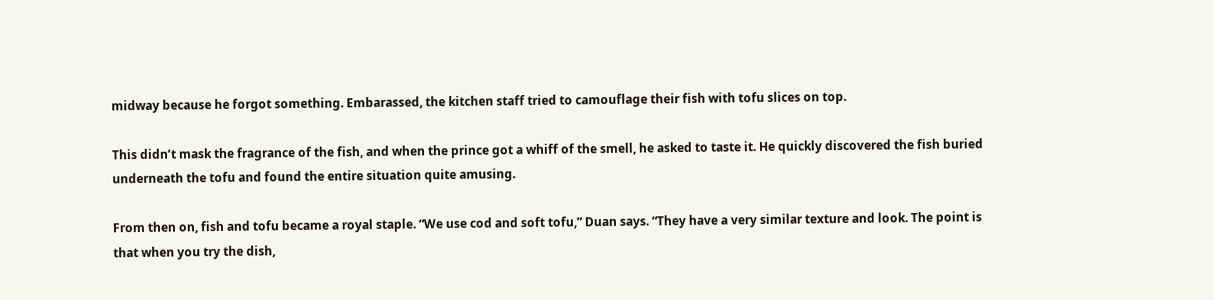midway because he forgot something. Embarassed, the kitchen staff tried to camouflage their fish with tofu slices on top.

This didn’t mask the fragrance of the fish, and when the prince got a whiff of the smell, he asked to taste it. He quickly discovered the fish buried underneath the tofu and found the entire situation quite amusing.

From then on, fish and tofu became a royal staple. “We use cod and soft tofu,” Duan says. “They have a very similar texture and look. The point is that when you try the dish,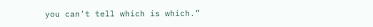you can’t tell which is which.”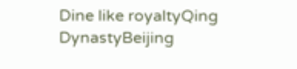Dine like royaltyQing DynastyBeijing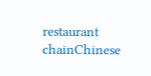restaurant chainChinese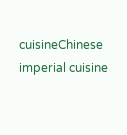cuisineChinese imperial cuisine